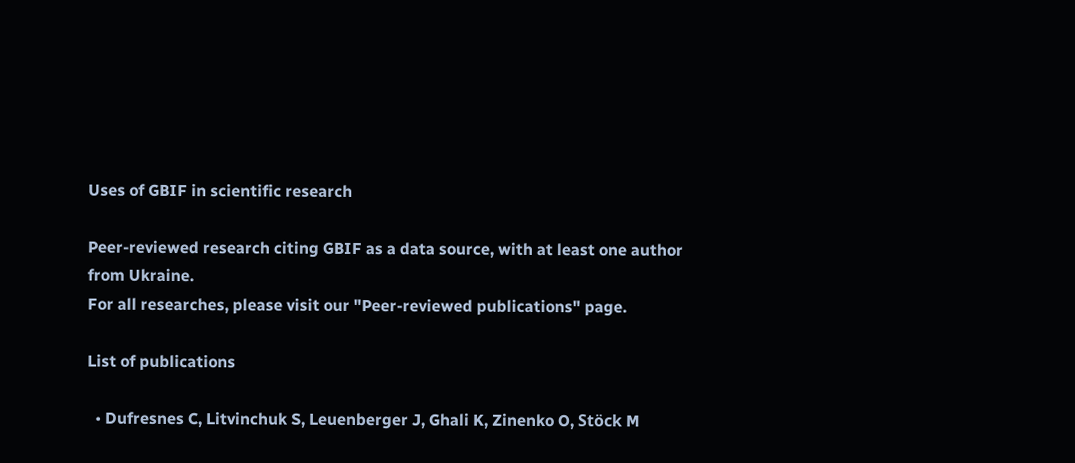Uses of GBIF in scientific research

Peer-reviewed research citing GBIF as a data source, with at least one author from Ukraine.
For all researches, please visit our "Peer-reviewed publications" page.

List of publications

  • Dufresnes C, Litvinchuk S, Leuenberger J, Ghali K, Zinenko O, Stöck M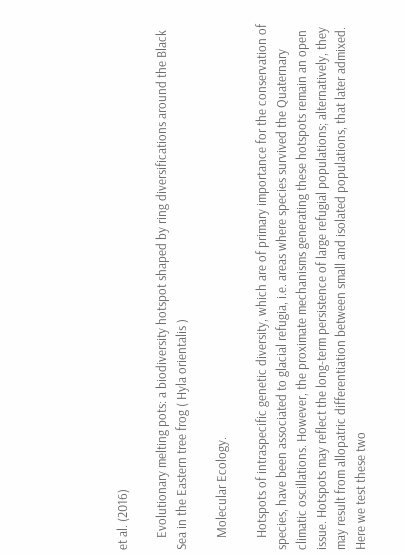et al. (2016)

    Evolutionary melting pots: a biodiversity hotspot shaped by ring diversifications around the Black Sea in the Eastern tree frog ( Hyla orientalis )

    Molecular Ecology.

    Hotspots of intraspecific genetic diversity, which are of primary importance for the conservation of species, have been associated to glacial refugia, i.e. areas where species survived the Quaternary climatic oscillations. However, the proximate mechanisms generating these hotspots remain an open issue. Hotspots may reflect the long-term persistence of large refugial populations; alternatively, they may result from allopatric differentiation between small and isolated populations, that later admixed. Here we test these two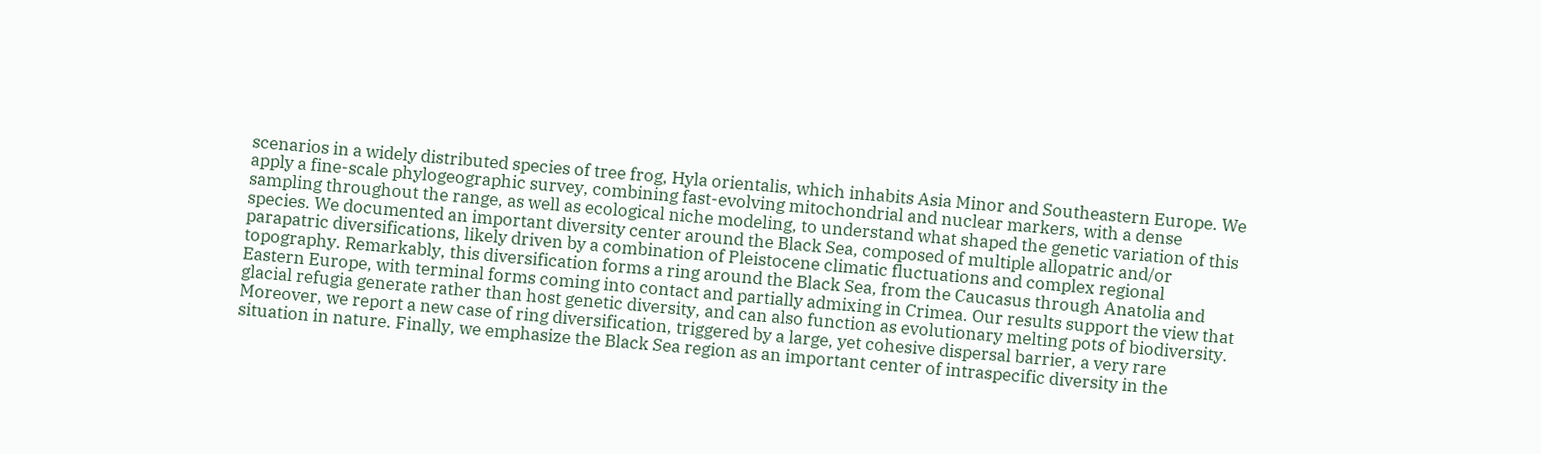scenarios in a widely distributed species of tree frog, Hyla orientalis, which inhabits Asia Minor and Southeastern Europe. We apply a fine-scale phylogeographic survey, combining fast-evolving mitochondrial and nuclear markers, with a dense sampling throughout the range, as well as ecological niche modeling, to understand what shaped the genetic variation of this species. We documented an important diversity center around the Black Sea, composed of multiple allopatric and/or parapatric diversifications, likely driven by a combination of Pleistocene climatic fluctuations and complex regional topography. Remarkably, this diversification forms a ring around the Black Sea, from the Caucasus through Anatolia and Eastern Europe, with terminal forms coming into contact and partially admixing in Crimea. Our results support the view that glacial refugia generate rather than host genetic diversity, and can also function as evolutionary melting pots of biodiversity. Moreover, we report a new case of ring diversification, triggered by a large, yet cohesive dispersal barrier, a very rare situation in nature. Finally, we emphasize the Black Sea region as an important center of intraspecific diversity in the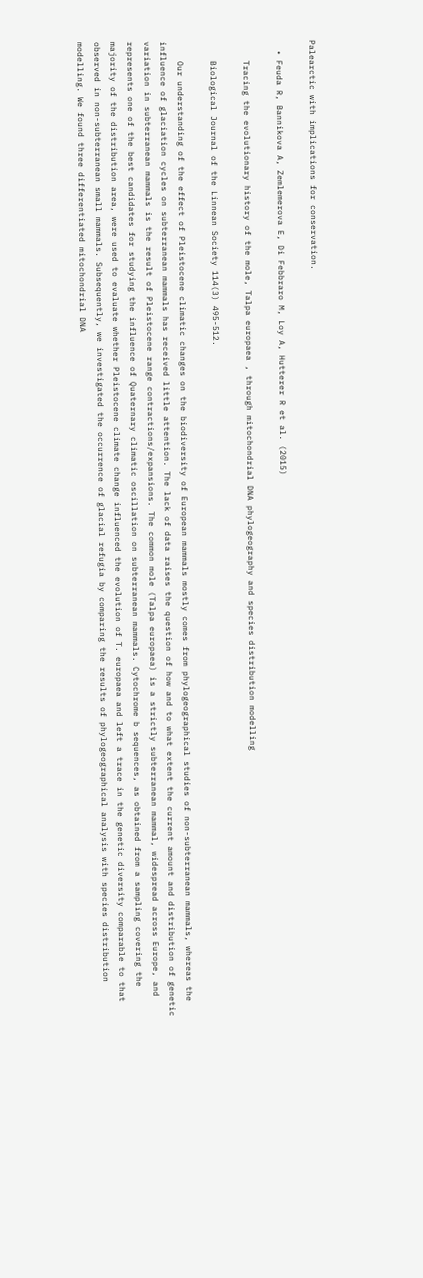Palearctic with implications for conservation.

  • Feuda R, Bannikova A, Zemlemerova E, Di Febbraro M, Loy A, Hutterer R et al. (2015)

    Tracing the evolutionary history of the mole, Talpa europaea , through mitochondrial DNA phylogeography and species distribution modelling

    Biological Journal of the Linnean Society 114(3) 495-512.

    Our understanding of the effect of Pleistocene climatic changes on the biodiversity of European mammals mostly comes from phylogeographical studies of non-subterranean mammals, whereas the influence of glaciation cycles on subterranean mammals has received little attention. The lack of data raises the question of how and to what extent the current amount and distribution of genetic variation in subterranean mammals is the result of Pleistocene range contractions/expansions. The common mole (Talpa europaea) is a strictly subterranean mammal, widespread across Europe, and represents one of the best candidates for studying the influence of Quaternary climatic oscillation on subterranean mammals. Cytochrome b sequences, as obtained from a sampling covering the majority of the distribution area, were used to evaluate whether Pleistocene climate change influenced the evolution of T. europaea and left a trace in the genetic diversity comparable to that observed in non-subterranean small mammals. Subsequently, we investigated the occurrence of glacial refugia by comparing the results of phylogeographical analysis with species distribution modelling. We found three differentiated mitochondrial DNA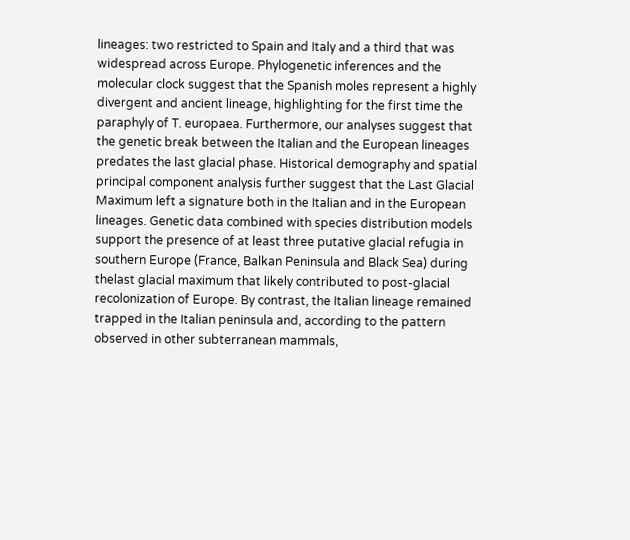lineages: two restricted to Spain and Italy and a third that was widespread across Europe. Phylogenetic inferences and the molecular clock suggest that the Spanish moles represent a highly divergent and ancient lineage, highlighting for the first time the paraphyly of T. europaea. Furthermore, our analyses suggest that the genetic break between the Italian and the European lineages predates the last glacial phase. Historical demography and spatial principal component analysis further suggest that the Last Glacial Maximum left a signature both in the Italian and in the European lineages. Genetic data combined with species distribution models support the presence of at least three putative glacial refugia in southern Europe (France, Balkan Peninsula and Black Sea) during thelast glacial maximum that likely contributed to post-glacial recolonization of Europe. By contrast, the Italian lineage remained trapped in the Italian peninsula and, according to the pattern observed in other subterranean mammals,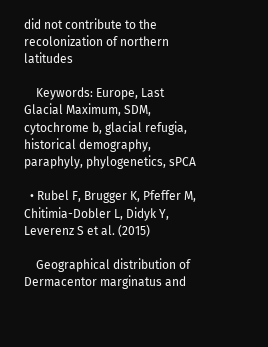did not contribute to the recolonization of northern latitudes

    Keywords: Europe, Last Glacial Maximum, SDM, cytochrome b, glacial refugia, historical demography, paraphyly, phylogenetics, sPCA

  • Rubel F, Brugger K, Pfeffer M, Chitimia-Dobler L, Didyk Y, Leverenz S et al. (2015)

    Geographical distribution of Dermacentor marginatus and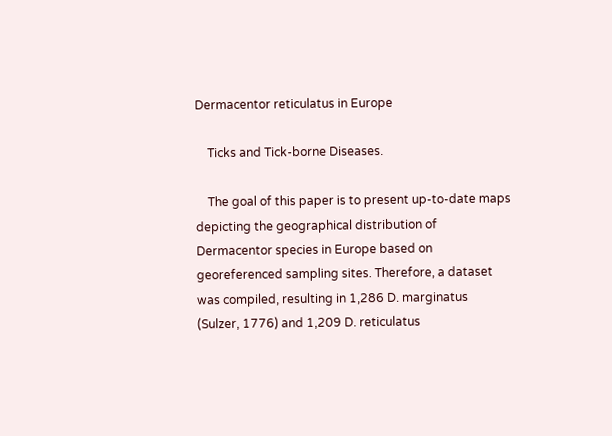Dermacentor reticulatus in Europe

    Ticks and Tick-borne Diseases.

    The goal of this paper is to present up-to-date maps depicting the geographical distribution of Dermacentor species in Europe based on georeferenced sampling sites. Therefore, a dataset was compiled, resulting in 1,286 D. marginatus (Sulzer, 1776) and 1,209 D. reticulatus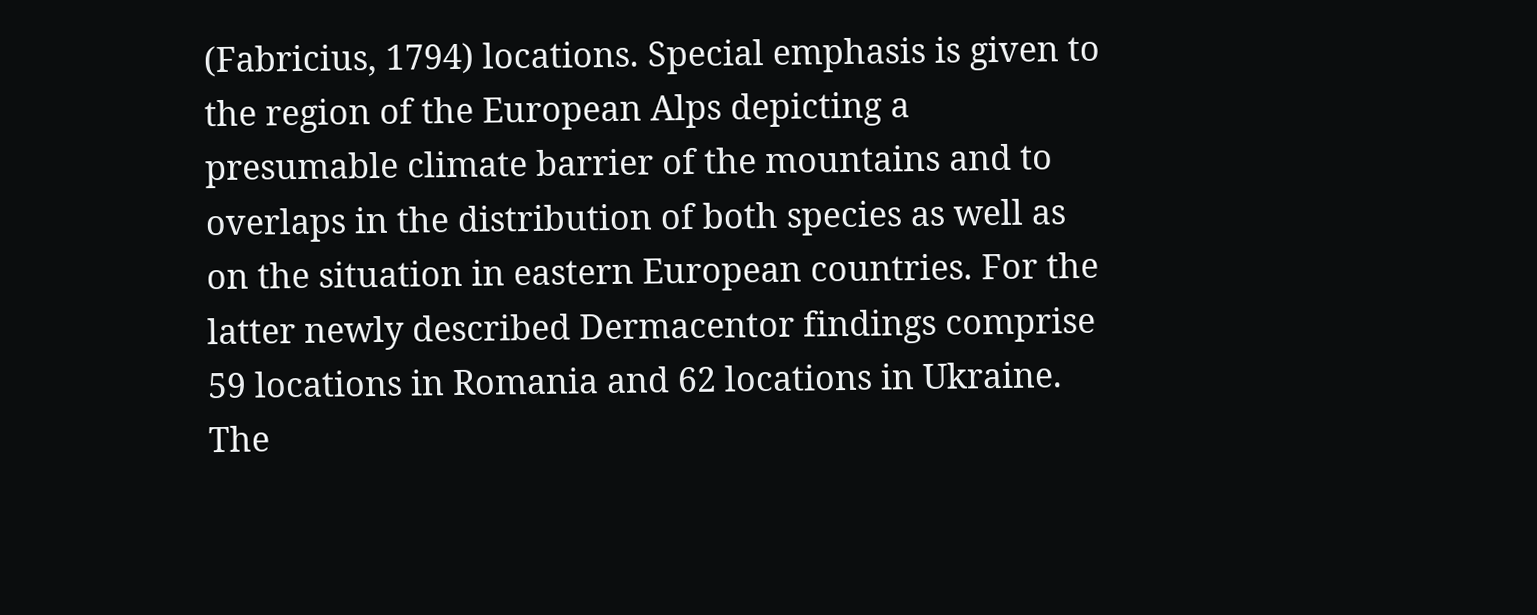(Fabricius, 1794) locations. Special emphasis is given to the region of the European Alps depicting a presumable climate barrier of the mountains and to overlaps in the distribution of both species as well as on the situation in eastern European countries. For the latter newly described Dermacentor findings comprise 59 locations in Romania and 62 locations in Ukraine. The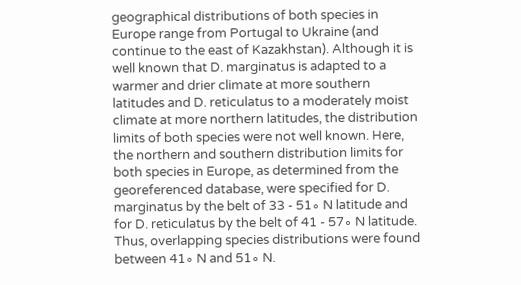geographical distributions of both species in Europe range from Portugal to Ukraine (and continue to the east of Kazakhstan). Although it is well known that D. marginatus is adapted to a warmer and drier climate at more southern latitudes and D. reticulatus to a moderately moist climate at more northern latitudes, the distribution limits of both species were not well known. Here, the northern and southern distribution limits for both species in Europe, as determined from the georeferenced database, were specified for D. marginatus by the belt of 33 - 51∘ N latitude and for D. reticulatus by the belt of 41 - 57∘ N latitude. Thus, overlapping species distributions were found between 41∘ N and 51∘ N.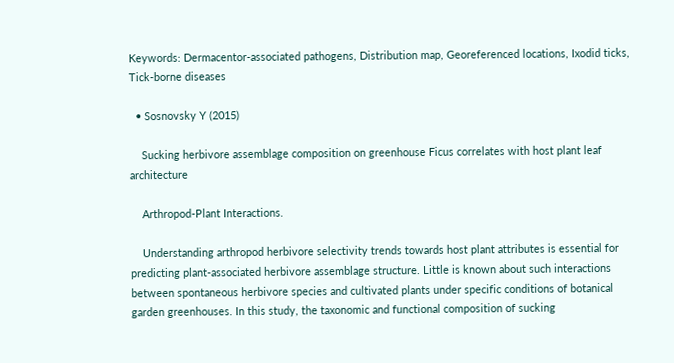Keywords: Dermacentor-associated pathogens, Distribution map, Georeferenced locations, Ixodid ticks, Tick-borne diseases

  • Sosnovsky Y (2015)

    Sucking herbivore assemblage composition on greenhouse Ficus correlates with host plant leaf architecture

    Arthropod-Plant Interactions.

    Understanding arthropod herbivore selectivity trends towards host plant attributes is essential for predicting plant-associated herbivore assemblage structure. Little is known about such interactions between spontaneous herbivore species and cultivated plants under specific conditions of botanical garden greenhouses. In this study, the taxonomic and functional composition of sucking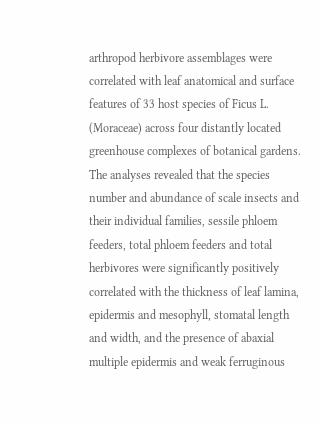arthropod herbivore assemblages were correlated with leaf anatomical and surface features of 33 host species of Ficus L. (Moraceae) across four distantly located greenhouse complexes of botanical gardens. The analyses revealed that the species number and abundance of scale insects and their individual families, sessile phloem feeders, total phloem feeders and total herbivores were significantly positively correlated with the thickness of leaf lamina, epidermis and mesophyll, stomatal length and width, and the presence of abaxial multiple epidermis and weak ferruginous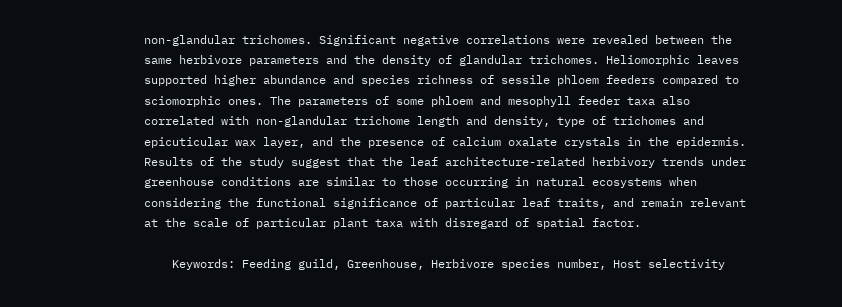non-glandular trichomes. Significant negative correlations were revealed between the same herbivore parameters and the density of glandular trichomes. Heliomorphic leaves supported higher abundance and species richness of sessile phloem feeders compared to sciomorphic ones. The parameters of some phloem and mesophyll feeder taxa also correlated with non-glandular trichome length and density, type of trichomes and epicuticular wax layer, and the presence of calcium oxalate crystals in the epidermis. Results of the study suggest that the leaf architecture-related herbivory trends under greenhouse conditions are similar to those occurring in natural ecosystems when considering the functional significance of particular leaf traits, and remain relevant at the scale of particular plant taxa with disregard of spatial factor.

    Keywords: Feeding guild, Greenhouse, Herbivore species number, Host selectivity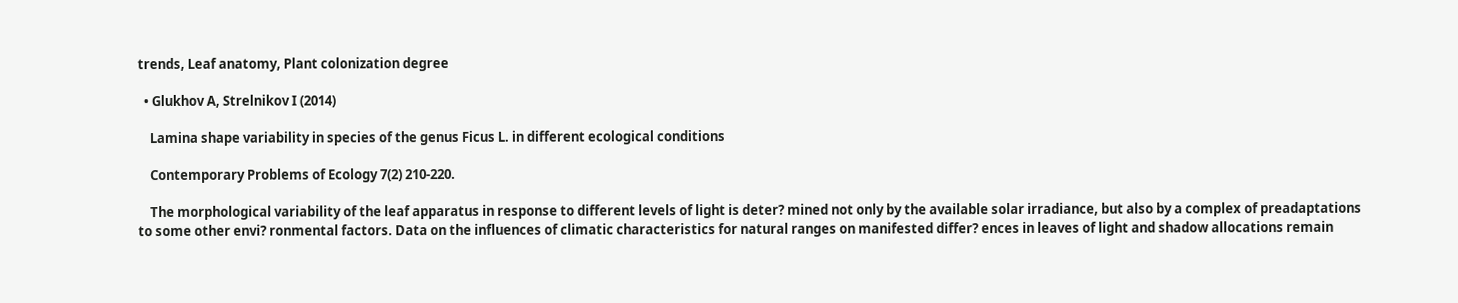trends, Leaf anatomy, Plant colonization degree

  • Glukhov A, Strelnikov I (2014)

    Lamina shape variability in species of the genus Ficus L. in different ecological conditions

    Contemporary Problems of Ecology 7(2) 210-220.

    The morphological variability of the leaf apparatus in response to different levels of light is deter? mined not only by the available solar irradiance, but also by a complex of preadaptations to some other envi? ronmental factors. Data on the influences of climatic characteristics for natural ranges on manifested differ? ences in leaves of light and shadow allocations remain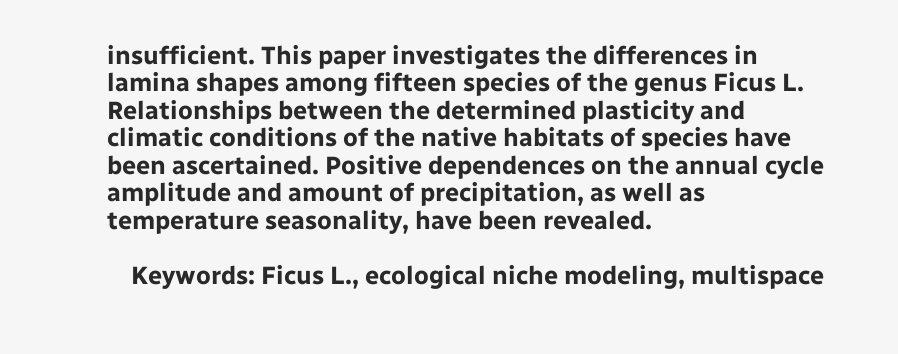insufficient. This paper investigates the differences in lamina shapes among fifteen species of the genus Ficus L. Relationships between the determined plasticity and climatic conditions of the native habitats of species have been ascertained. Positive dependences on the annual cycle amplitude and amount of precipitation, as well as temperature seasonality, have been revealed.

    Keywords: Ficus L., ecological niche modeling, multispace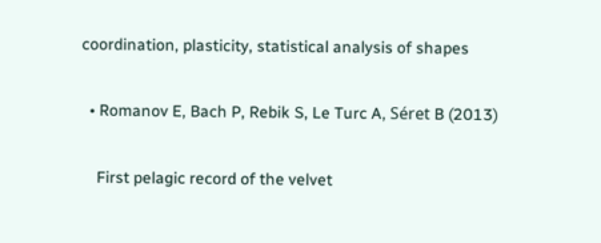coordination, plasticity, statistical analysis of shapes

  • Romanov E, Bach P, Rebik S, Le Turc A, Séret B (2013)

    First pelagic record of the velvet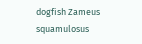dogfish Zameus squamulosus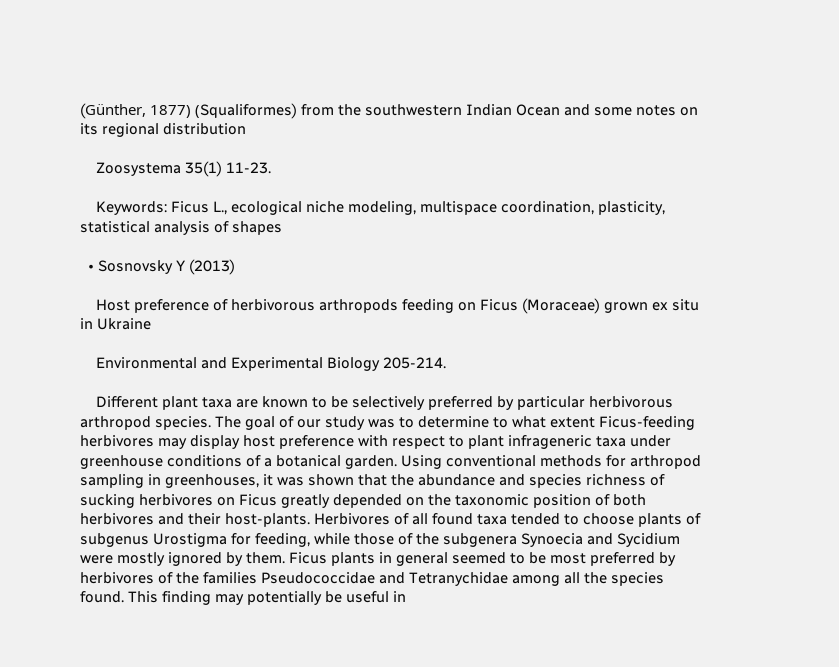(Günther, 1877) (Squaliformes) from the southwestern Indian Ocean and some notes on its regional distribution

    Zoosystema 35(1) 11-23.

    Keywords: Ficus L., ecological niche modeling, multispace coordination, plasticity, statistical analysis of shapes

  • Sosnovsky Y (2013)

    Host preference of herbivorous arthropods feeding on Ficus (Moraceae) grown ex situ in Ukraine

    Environmental and Experimental Biology 205-214.

    Different plant taxa are known to be selectively preferred by particular herbivorous arthropod species. The goal of our study was to determine to what extent Ficus-feeding herbivores may display host preference with respect to plant infrageneric taxa under greenhouse conditions of a botanical garden. Using conventional methods for arthropod sampling in greenhouses, it was shown that the abundance and species richness of sucking herbivores on Ficus greatly depended on the taxonomic position of both herbivores and their host-plants. Herbivores of all found taxa tended to choose plants of subgenus Urostigma for feeding, while those of the subgenera Synoecia and Sycidium were mostly ignored by them. Ficus plants in general seemed to be most preferred by herbivores of the families Pseudococcidae and Tetranychidae among all the species found. This finding may potentially be useful in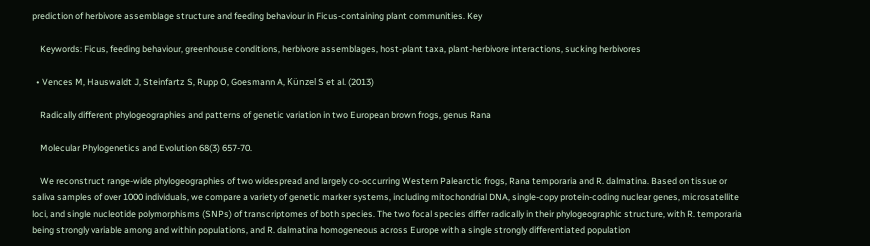prediction of herbivore assemblage structure and feeding behaviour in Ficus-containing plant communities. Key

    Keywords: Ficus, feeding behaviour, greenhouse conditions, herbivore assemblages, host-plant taxa, plant-herbivore interactions, sucking herbivores

  • Vences M, Hauswaldt J, Steinfartz S, Rupp O, Goesmann A, Künzel S et al. (2013)

    Radically different phylogeographies and patterns of genetic variation in two European brown frogs, genus Rana

    Molecular Phylogenetics and Evolution 68(3) 657-70.

    We reconstruct range-wide phylogeographies of two widespread and largely co-occurring Western Palearctic frogs, Rana temporaria and R. dalmatina. Based on tissue or saliva samples of over 1000 individuals, we compare a variety of genetic marker systems, including mitochondrial DNA, single-copy protein-coding nuclear genes, microsatellite loci, and single nucleotide polymorphisms (SNPs) of transcriptomes of both species. The two focal species differ radically in their phylogeographic structure, with R. temporaria being strongly variable among and within populations, and R. dalmatina homogeneous across Europe with a single strongly differentiated population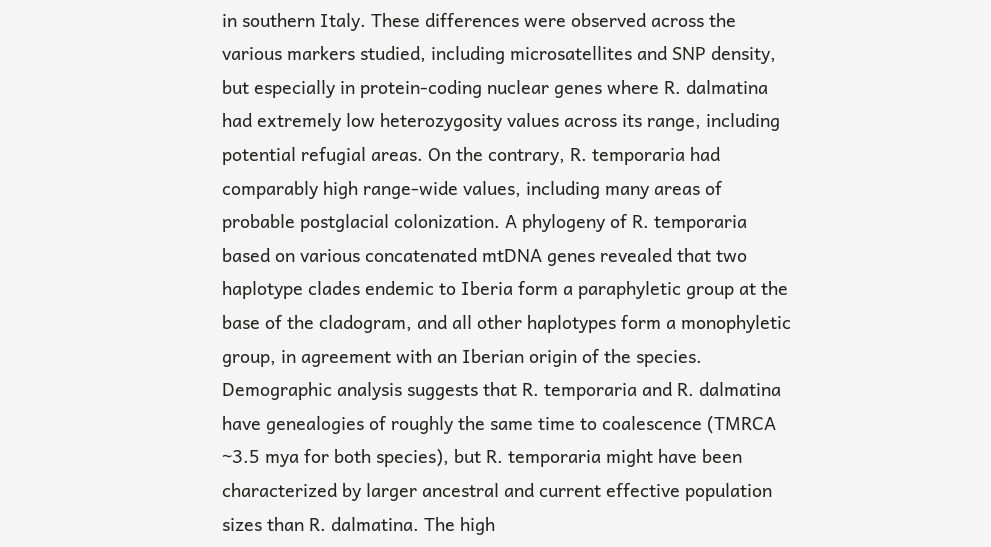in southern Italy. These differences were observed across the various markers studied, including microsatellites and SNP density, but especially in protein-coding nuclear genes where R. dalmatina had extremely low heterozygosity values across its range, including potential refugial areas. On the contrary, R. temporaria had comparably high range-wide values, including many areas of probable postglacial colonization. A phylogeny of R. temporaria based on various concatenated mtDNA genes revealed that two haplotype clades endemic to Iberia form a paraphyletic group at the base of the cladogram, and all other haplotypes form a monophyletic group, in agreement with an Iberian origin of the species. Demographic analysis suggests that R. temporaria and R. dalmatina have genealogies of roughly the same time to coalescence (TMRCA ~3.5 mya for both species), but R. temporaria might have been characterized by larger ancestral and current effective population sizes than R. dalmatina. The high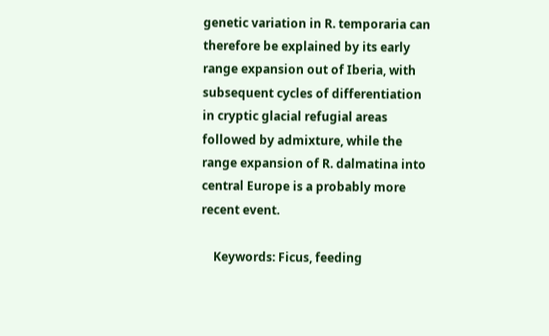genetic variation in R. temporaria can therefore be explained by its early range expansion out of Iberia, with subsequent cycles of differentiation in cryptic glacial refugial areas followed by admixture, while the range expansion of R. dalmatina into central Europe is a probably more recent event.

    Keywords: Ficus, feeding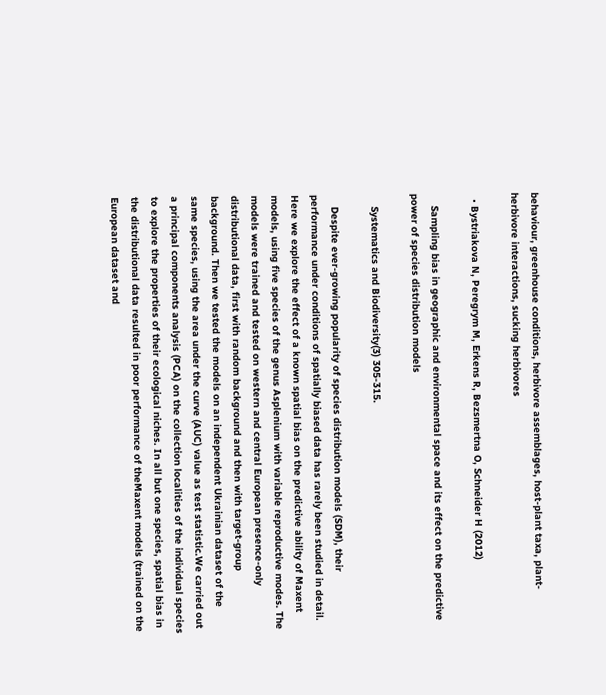behaviour, greenhouse conditions, herbivore assemblages, host-plant taxa, plant-herbivore interactions, sucking herbivores

  • Bystriakova N, Peregrym M, Erkens R, Bezsmertna O, Schneider H (2012)

    Sampling bias in geographic and environmental space and its effect on the predictive power of species distribution models

    Systematics and Biodiversity(3) 305-315.

    Despite ever-growing popularity of species distribution models (SDM), their performance under conditions of spatially biased data has rarely been studied in detail. Here we explore the effect of a known spatial bias on the predictive ability of Maxent models, using five species of the genus Asplenium with variable reproductive modes. The models were trained and tested on western and central European presence-only distributional data, first with random background and then with target-group background. Then we tested the models on an independent Ukrainian dataset of the same species, using the area under the curve (AUC) value as test statistic.We carried out a principal components analysis (PCA) on the collection localities of the individual species to explore the properties of their ecological niches. In all but one species, spatial bias in the distributional data resulted in poor performance of theMaxent models (trained on the European dataset and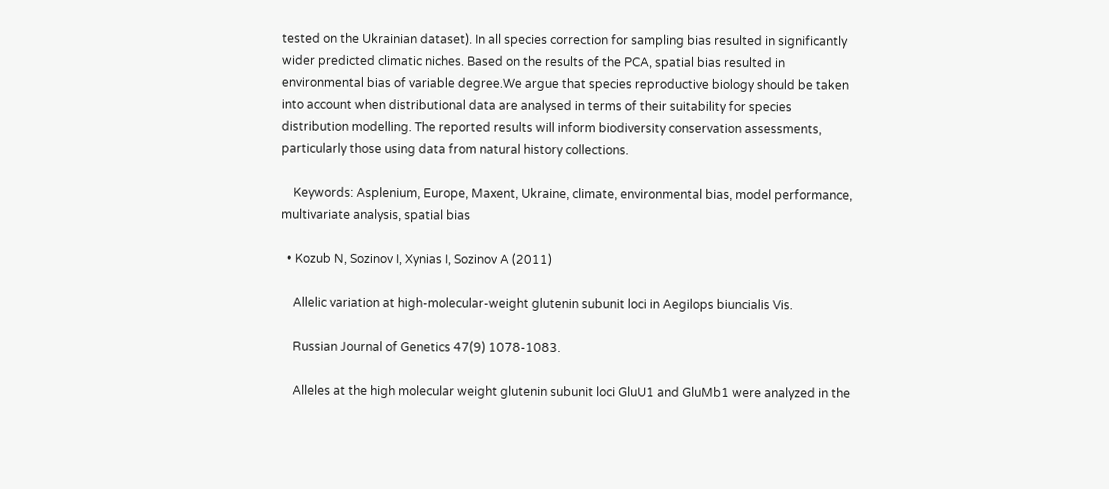tested on the Ukrainian dataset). In all species correction for sampling bias resulted in significantly wider predicted climatic niches. Based on the results of the PCA, spatial bias resulted in environmental bias of variable degree.We argue that species reproductive biology should be taken into account when distributional data are analysed in terms of their suitability for species distribution modelling. The reported results will inform biodiversity conservation assessments, particularly those using data from natural history collections.

    Keywords: Asplenium, Europe, Maxent, Ukraine, climate, environmental bias, model performance, multivariate analysis, spatial bias

  • Kozub N, Sozinov I, Xynias I, Sozinov A (2011)

    Allelic variation at high-molecular-weight glutenin subunit loci in Aegilops biuncialis Vis.

    Russian Journal of Genetics 47(9) 1078-1083.

    Alleles at the high molecular weight glutenin subunit loci GluU1 and GluMb1 were analyzed in the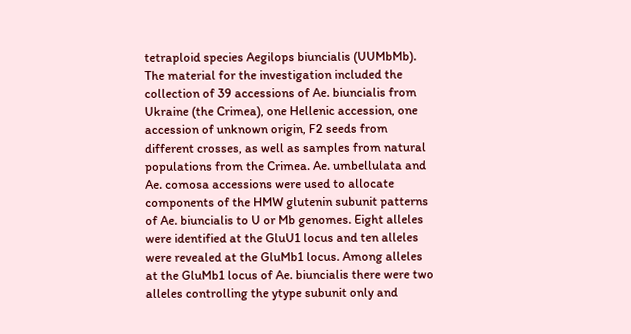tetraploid species Aegilops biuncialis (UUMbMb). The material for the investigation included the collection of 39 accessions of Ae. biuncialis from Ukraine (the Crimea), one Hellenic accession, one accession of unknown origin, F2 seeds from different crosses, as well as samples from natural populations from the Crimea. Ae. umbellulata and Ae. comosa accessions were used to allocate components of the HMW glutenin subunit patterns of Ae. biuncialis to U or Mb genomes. Eight alleles were identified at the GluU1 locus and ten alleles were revealed at the GluMb1 locus. Among alleles at the GluMb1 locus of Ae. biuncialis there were two alleles controlling the ytype subunit only and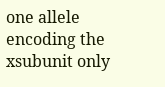one allele encoding the xsubunit only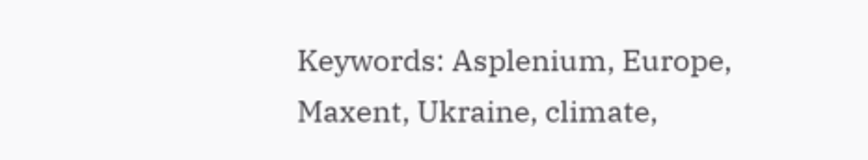Keywords: Asplenium, Europe, Maxent, Ukraine, climate,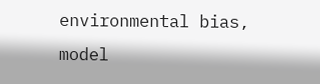environmental bias, model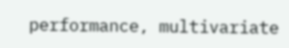performance, multivariate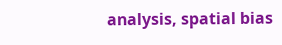analysis, spatial bias